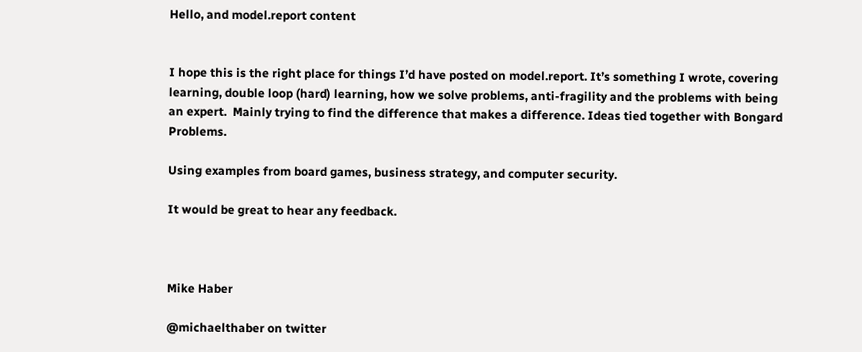Hello, and model.report content


I hope this is the right place for things I’d have posted on model.report. It’s something I wrote, covering learning, double loop (hard) learning, how we solve problems, anti-fragility and the problems with being an expert.  Mainly trying to find the difference that makes a difference. Ideas tied together with Bongard Problems.

Using examples from board games, business strategy, and computer security.

It would be great to hear any feedback.



Mike Haber

@michaelthaber on twitter